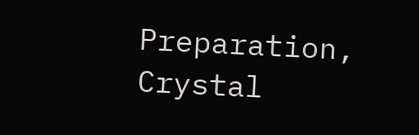Preparation, Crystal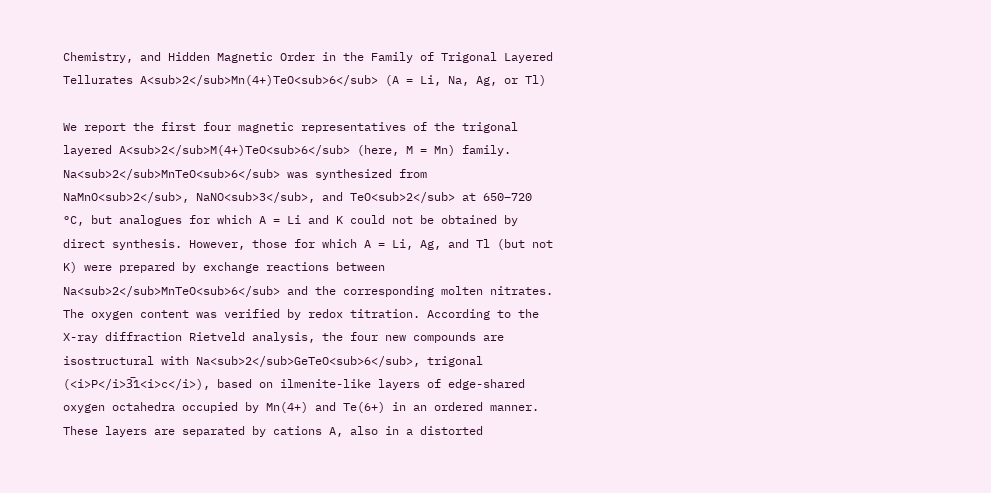Chemistry, and Hidden Magnetic Order in the Family of Trigonal Layered Tellurates A<sub>2</sub>Mn(4+)TeO<sub>6</sub> (A = Li, Na, Ag, or Tl)

We report the first four magnetic representatives of the trigonal layered A<sub>2</sub>M(4+)TeO<sub>6</sub> (here, M = Mn) family. Na<sub>2</sub>MnTeO<sub>6</sub> was synthesized from NaMnO<sub>2</sub>, NaNO<sub>3</sub>, and TeO<sub>2</sub> at 650–720 °C, but analogues for which A = Li and K could not be obtained by direct synthesis. However, those for which A = Li, Ag, and Tl (but not K) were prepared by exchange reactions between Na<sub>2</sub>MnTeO<sub>6</sub> and the corresponding molten nitrates. The oxygen content was verified by redox titration. According to the X-ray diffraction Rietveld analysis, the four new compounds are isostructural with Na<sub>2</sub>GeTeO<sub>6</sub>, trigonal (<i>P</i>3̅1<i>c</i>), based on ilmenite-like layers of edge-shared oxygen octahedra occupied by Mn(4+) and Te(6+) in an ordered manner. These layers are separated by cations A, also in a distorted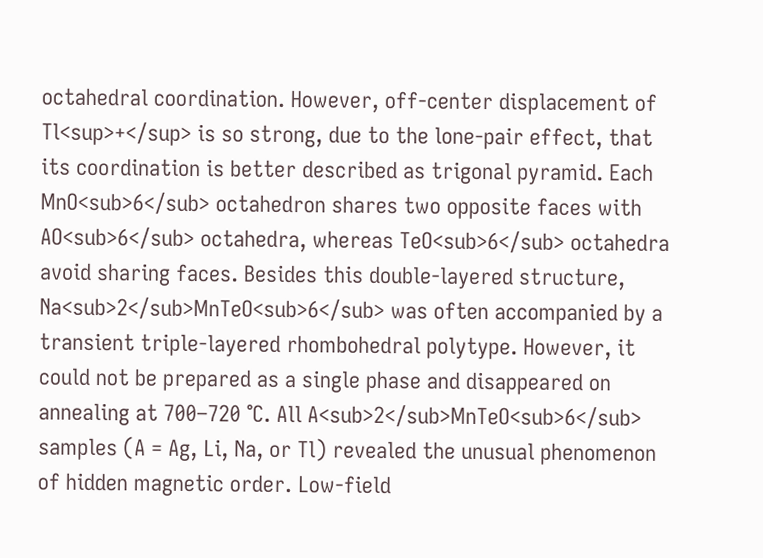octahedral coordination. However, off-center displacement of Tl<sup>+</sup> is so strong, due to the lone-pair effect, that its coordination is better described as trigonal pyramid. Each MnO<sub>6</sub> octahedron shares two opposite faces with AO<sub>6</sub> octahedra, whereas TeO<sub>6</sub> octahedra avoid sharing faces. Besides this double-layered structure, Na<sub>2</sub>MnTeO<sub>6</sub> was often accompanied by a transient triple-layered rhombohedral polytype. However, it could not be prepared as a single phase and disappeared on annealing at 700–720 °C. All A<sub>2</sub>MnTeO<sub>6</sub> samples (A = Ag, Li, Na, or Tl) revealed the unusual phenomenon of hidden magnetic order. Low-field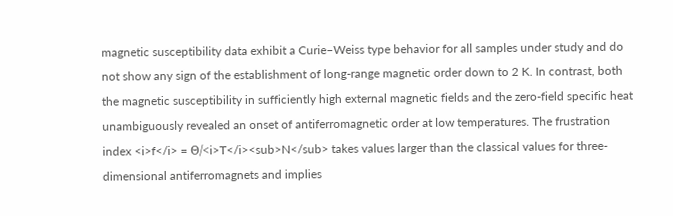magnetic susceptibility data exhibit a Curie–Weiss type behavior for all samples under study and do not show any sign of the establishment of long-range magnetic order down to 2 K. In contrast, both the magnetic susceptibility in sufficiently high external magnetic fields and the zero-field specific heat unambiguously revealed an onset of antiferromagnetic order at low temperatures. The frustration index <i>f</i> = Θ/<i>T</i><sub>N</sub> takes values larger than the classical values for three-dimensional antiferromagnets and implies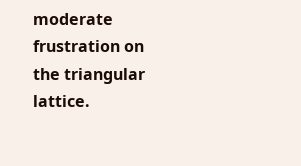moderate frustration on the triangular lattice.